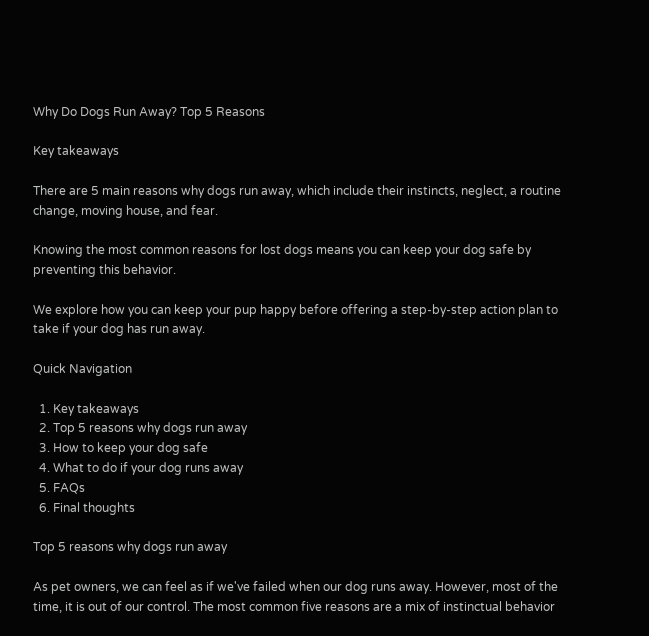Why Do Dogs Run Away? Top 5 Reasons

Key takeaways

There are 5 main reasons why dogs run away, which include their instincts, neglect, a routine change, moving house, and fear.

Knowing the most common reasons for lost dogs means you can keep your dog safe by preventing this behavior.

We explore how you can keep your pup happy before offering a step-by-step action plan to take if your dog has run away.

Quick Navigation

  1. Key takeaways
  2. Top 5 reasons why dogs run away
  3. How to keep your dog safe
  4. What to do if your dog runs away
  5. FAQs
  6. Final thoughts

Top 5 reasons why dogs run away

As pet owners, we can feel as if we've failed when our dog runs away. However, most of the time, it is out of our control. The most common five reasons are a mix of instinctual behavior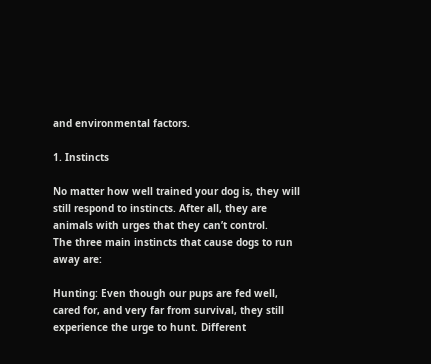and environmental factors.

1. Instincts

No matter how well trained your dog is, they will still respond to instincts. After all, they are animals with urges that they can’t control.
The three main instincts that cause dogs to run away are:

Hunting: Even though our pups are fed well, cared for, and very far from survival, they still experience the urge to hunt. Different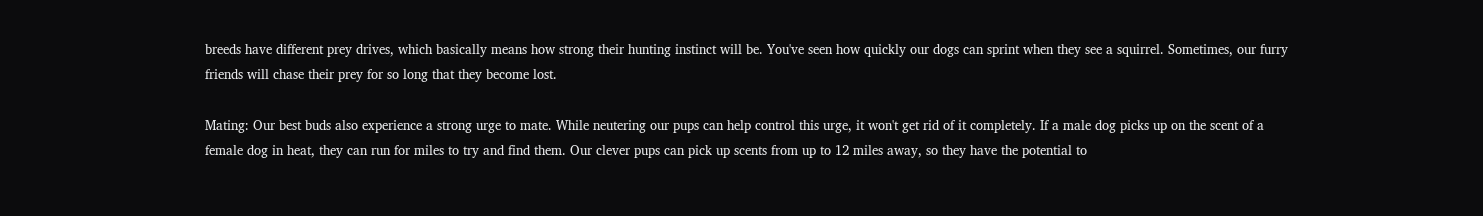breeds have different prey drives, which basically means how strong their hunting instinct will be. You've seen how quickly our dogs can sprint when they see a squirrel. Sometimes, our furry friends will chase their prey for so long that they become lost.

Mating: Our best buds also experience a strong urge to mate. While neutering our pups can help control this urge, it won't get rid of it completely. If a male dog picks up on the scent of a female dog in heat, they can run for miles to try and find them. Our clever pups can pick up scents from up to 12 miles away, so they have the potential to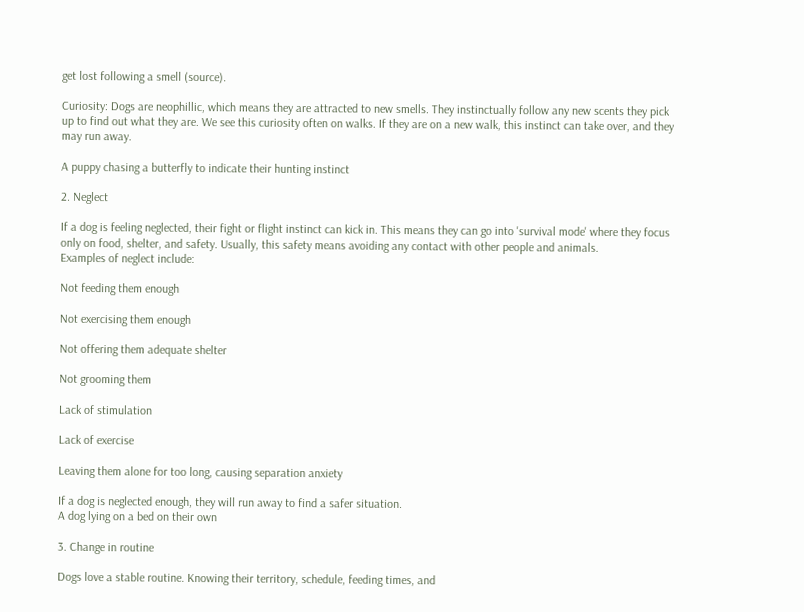get lost following a smell (source).

Curiosity: Dogs are neophillic, which means they are attracted to new smells. They instinctually follow any new scents they pick up to find out what they are. We see this curiosity often on walks. If they are on a new walk, this instinct can take over, and they may run away.

A puppy chasing a butterfly to indicate their hunting instinct

2. Neglect

If a dog is feeling neglected, their fight or flight instinct can kick in. This means they can go into 'survival mode' where they focus only on food, shelter, and safety. Usually, this safety means avoiding any contact with other people and animals.
Examples of neglect include:

Not feeding them enough

Not exercising them enough

Not offering them adequate shelter

Not grooming them

Lack of stimulation

Lack of exercise

Leaving them alone for too long, causing separation anxiety

If a dog is neglected enough, they will run away to find a safer situation.
A dog lying on a bed on their own

3. Change in routine

Dogs love a stable routine. Knowing their territory, schedule, feeding times, and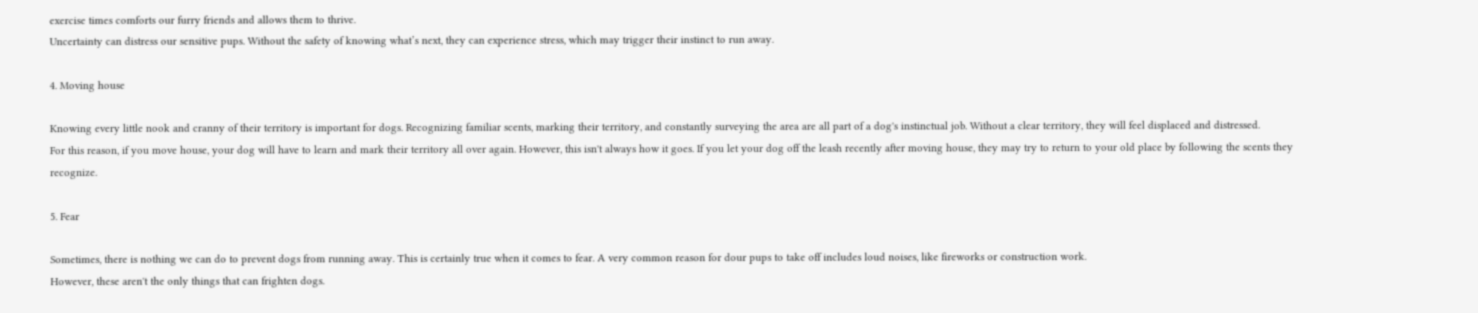exercise times comforts our furry friends and allows them to thrive.
Uncertainty can distress our sensitive pups. Without the safety of knowing what’s next, they can experience stress, which may trigger their instinct to run away.

4. Moving house

Knowing every little nook and cranny of their territory is important for dogs. Recognizing familiar scents, marking their territory, and constantly surveying the area are all part of a dog's instinctual job. Without a clear territory, they will feel displaced and distressed.
For this reason, if you move house, your dog will have to learn and mark their territory all over again. However, this isn't always how it goes. If you let your dog off the leash recently after moving house, they may try to return to your old place by following the scents they recognize.

5. Fear

Sometimes, there is nothing we can do to prevent dogs from running away. This is certainly true when it comes to fear. A very common reason for dour pups to take off includes loud noises, like fireworks or construction work.
However, these aren't the only things that can frighten dogs.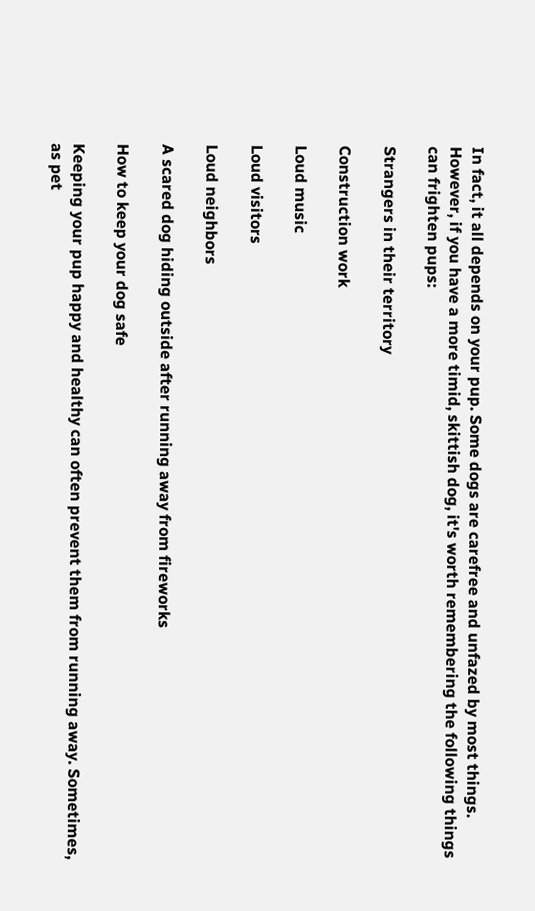In fact, it all depends on your pup. Some dogs are carefree and unfazed by most things. However, if you have a more timid, skittish dog, it's worth remembering the following things can frighten pups:

Strangers in their territory

Construction work

Loud music

Loud visitors

Loud neighbors

A scared dog hiding outside after running away from fireworks

How to keep your dog safe

Keeping your pup happy and healthy can often prevent them from running away. Sometimes, as pet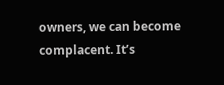owners, we can become complacent. It’s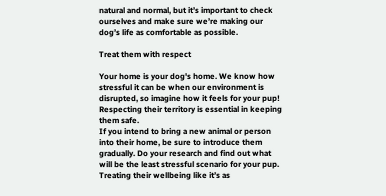natural and normal, but it’s important to check ourselves and make sure we’re making our dog’s life as comfortable as possible.

Treat them with respect

Your home is your dog's home. We know how stressful it can be when our environment is disrupted, so imagine how it feels for your pup! Respecting their territory is essential in keeping them safe.
If you intend to bring a new animal or person into their home, be sure to introduce them gradually. Do your research and find out what will be the least stressful scenario for your pup.
Treating their wellbeing like it’s as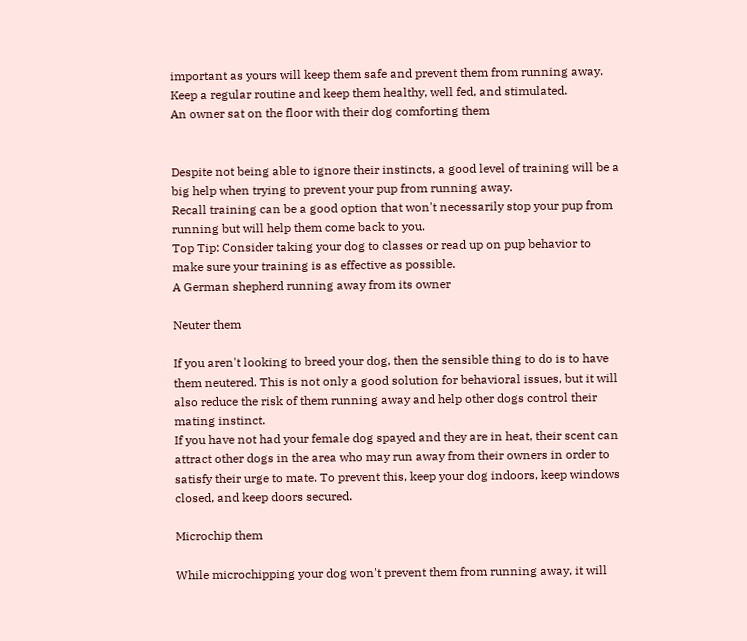important as yours will keep them safe and prevent them from running away. Keep a regular routine and keep them healthy, well fed, and stimulated.
An owner sat on the floor with their dog comforting them


Despite not being able to ignore their instincts, a good level of training will be a big help when trying to prevent your pup from running away.
Recall training can be a good option that won't necessarily stop your pup from running but will help them come back to you.
Top Tip: Consider taking your dog to classes or read up on pup behavior to make sure your training is as effective as possible.
A German shepherd running away from its owner

Neuter them

If you aren't looking to breed your dog, then the sensible thing to do is to have them neutered. This is not only a good solution for behavioral issues, but it will also reduce the risk of them running away and help other dogs control their mating instinct.
If you have not had your female dog spayed and they are in heat, their scent can attract other dogs in the area who may run away from their owners in order to satisfy their urge to mate. To prevent this, keep your dog indoors, keep windows closed, and keep doors secured.

Microchip them

While microchipping your dog won't prevent them from running away, it will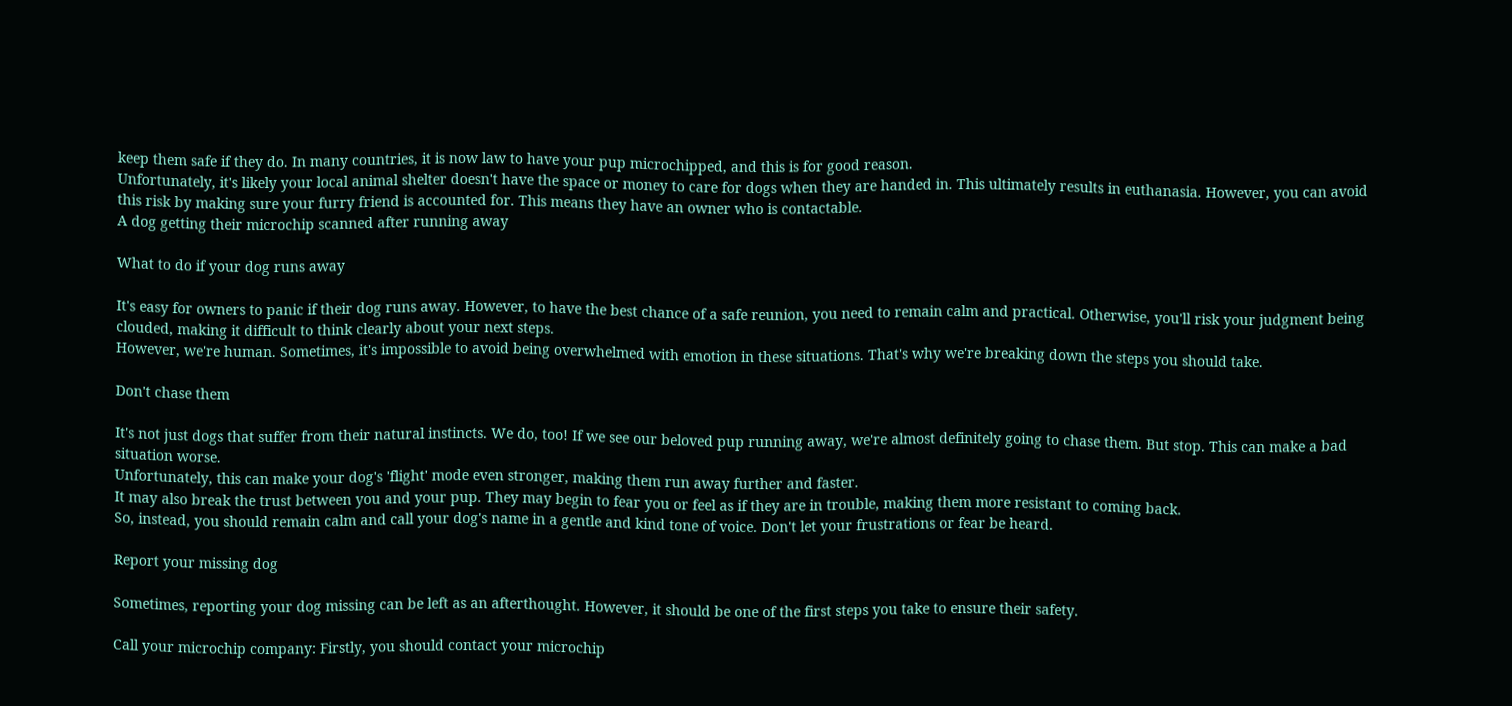keep them safe if they do. In many countries, it is now law to have your pup microchipped, and this is for good reason.
Unfortunately, it's likely your local animal shelter doesn't have the space or money to care for dogs when they are handed in. This ultimately results in euthanasia. However, you can avoid this risk by making sure your furry friend is accounted for. This means they have an owner who is contactable.
A dog getting their microchip scanned after running away

What to do if your dog runs away

It's easy for owners to panic if their dog runs away. However, to have the best chance of a safe reunion, you need to remain calm and practical. Otherwise, you'll risk your judgment being clouded, making it difficult to think clearly about your next steps.
However, we're human. Sometimes, it's impossible to avoid being overwhelmed with emotion in these situations. That's why we're breaking down the steps you should take.

Don't chase them

It's not just dogs that suffer from their natural instincts. We do, too! If we see our beloved pup running away, we're almost definitely going to chase them. But stop. This can make a bad situation worse.
Unfortunately, this can make your dog's 'flight' mode even stronger, making them run away further and faster.
It may also break the trust between you and your pup. They may begin to fear you or feel as if they are in trouble, making them more resistant to coming back.
So, instead, you should remain calm and call your dog's name in a gentle and kind tone of voice. Don't let your frustrations or fear be heard.

Report your missing dog

Sometimes, reporting your dog missing can be left as an afterthought. However, it should be one of the first steps you take to ensure their safety.

Call your microchip company: Firstly, you should contact your microchip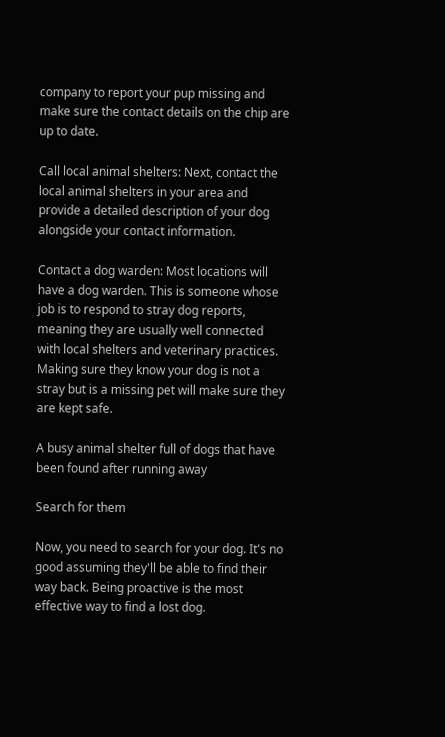company to report your pup missing and make sure the contact details on the chip are up to date.

Call local animal shelters: Next, contact the local animal shelters in your area and provide a detailed description of your dog alongside your contact information.

Contact a dog warden: Most locations will have a dog warden. This is someone whose job is to respond to stray dog reports, meaning they are usually well connected with local shelters and veterinary practices. Making sure they know your dog is not a stray but is a missing pet will make sure they are kept safe.

A busy animal shelter full of dogs that have been found after running away

Search for them

Now, you need to search for your dog. It's no good assuming they'll be able to find their way back. Being proactive is the most effective way to find a lost dog.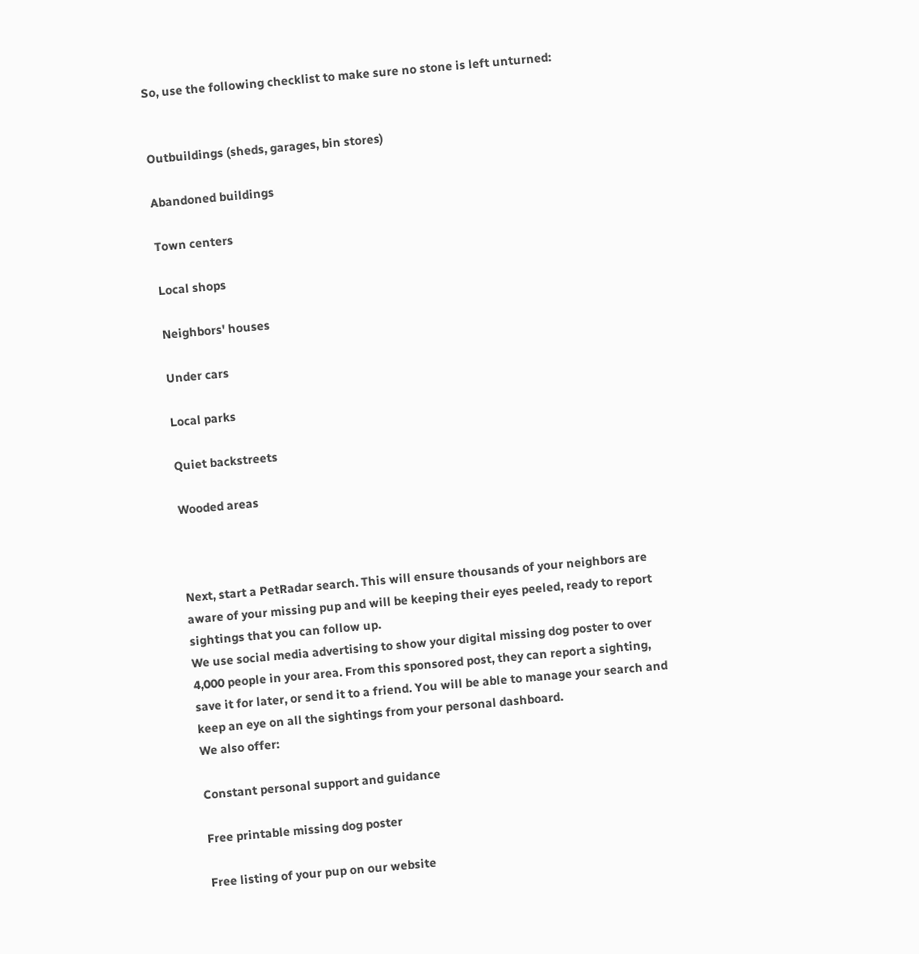So, use the following checklist to make sure no stone is left unturned:


Outbuildings (sheds, garages, bin stores)

Abandoned buildings

Town centers

Local shops

Neighbors' houses

Under cars

Local parks

Quiet backstreets

Wooded areas



Next, start a PetRadar search. This will ensure thousands of your neighbors are aware of your missing pup and will be keeping their eyes peeled, ready to report sightings that you can follow up.
We use social media advertising to show your digital missing dog poster to over 4,000 people in your area. From this sponsored post, they can report a sighting, save it for later, or send it to a friend. You will be able to manage your search and keep an eye on all the sightings from your personal dashboard.
We also offer:

Constant personal support and guidance

Free printable missing dog poster

Free listing of your pup on our website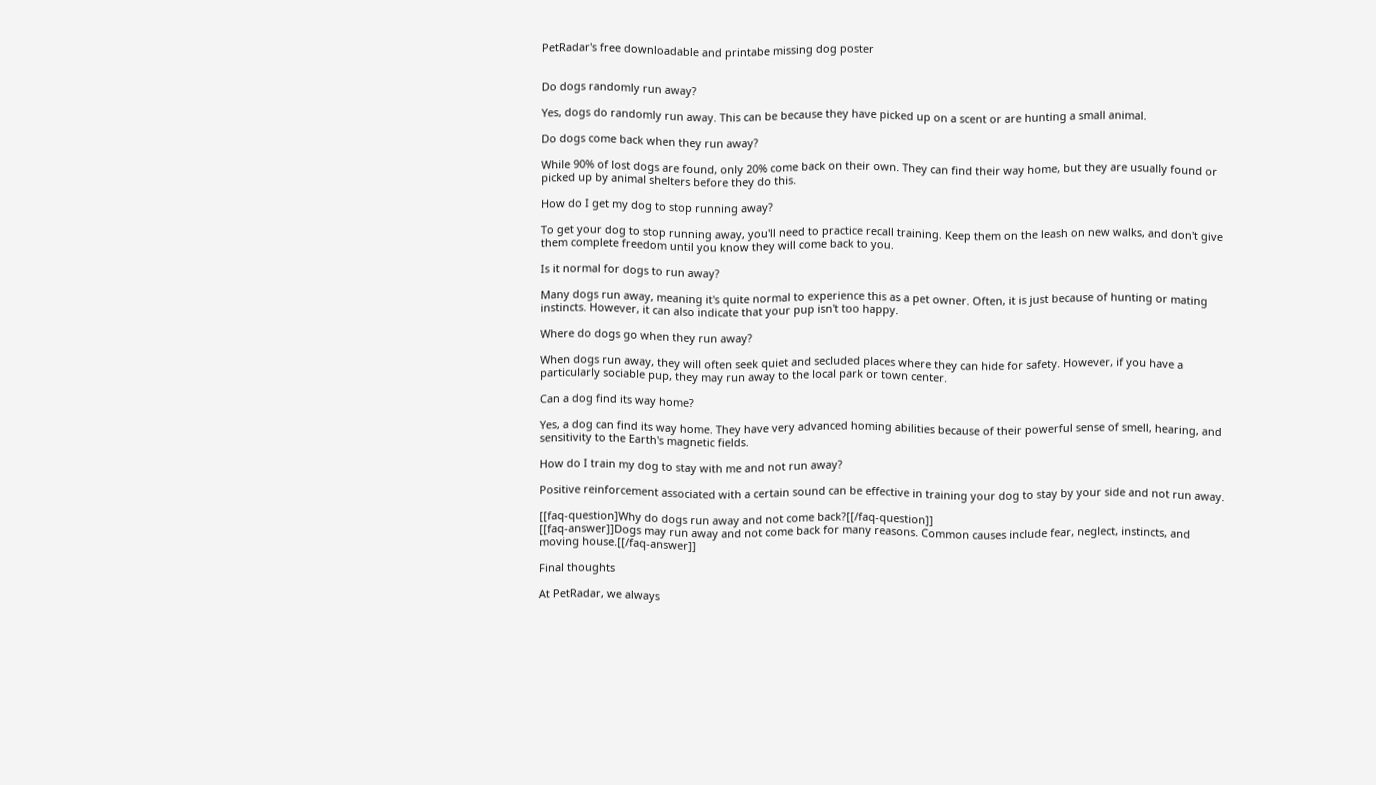PetRadar's free downloadable and printabe missing dog poster


Do dogs randomly run away?

Yes, dogs do randomly run away. This can be because they have picked up on a scent or are hunting a small animal.

Do dogs come back when they run away?

While 90% of lost dogs are found, only 20% come back on their own. They can find their way home, but they are usually found or picked up by animal shelters before they do this.

How do I get my dog to stop running away?

To get your dog to stop running away, you'll need to practice recall training. Keep them on the leash on new walks, and don't give them complete freedom until you know they will come back to you.

Is it normal for dogs to run away?

Many dogs run away, meaning it's quite normal to experience this as a pet owner. Often, it is just because of hunting or mating instincts. However, it can also indicate that your pup isn't too happy.

Where do dogs go when they run away?

When dogs run away, they will often seek quiet and secluded places where they can hide for safety. However, if you have a particularly sociable pup, they may run away to the local park or town center.

Can a dog find its way home?

Yes, a dog can find its way home. They have very advanced homing abilities because of their powerful sense of smell, hearing, and sensitivity to the Earth's magnetic fields.

How do I train my dog to stay with me and not run away?

Positive reinforcement associated with a certain sound can be effective in training your dog to stay by your side and not run away.

[[faq-question]Why do dogs run away and not come back?[[/faq-question]]
[[faq-answer]]Dogs may run away and not come back for many reasons. Common causes include fear, neglect, instincts, and moving house.[[/faq-answer]]

Final thoughts

At PetRadar, we always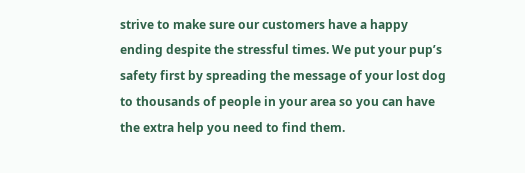strive to make sure our customers have a happy ending despite the stressful times. We put your pup’s safety first by spreading the message of your lost dog to thousands of people in your area so you can have the extra help you need to find them.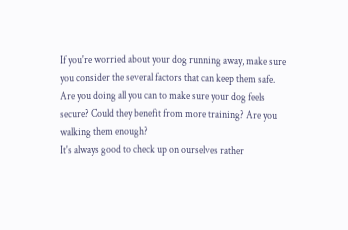If you're worried about your dog running away, make sure you consider the several factors that can keep them safe. Are you doing all you can to make sure your dog feels secure? Could they benefit from more training? Are you walking them enough?
It's always good to check up on ourselves rather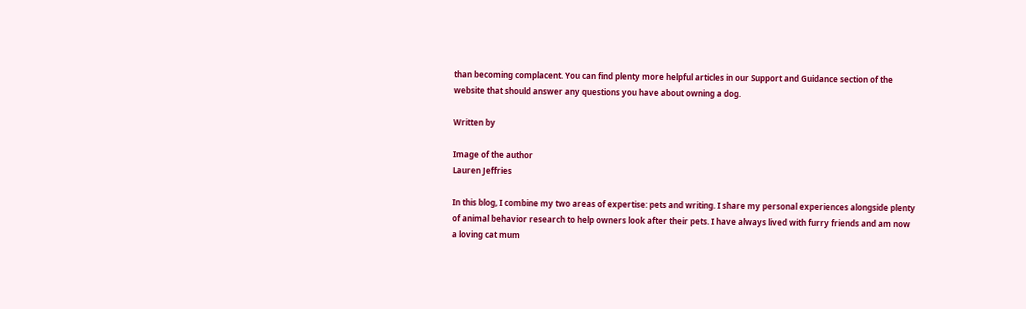than becoming complacent. You can find plenty more helpful articles in our Support and Guidance section of the website that should answer any questions you have about owning a dog.

Written by

Image of the author
Lauren Jeffries

In this blog, I combine my two areas of expertise: pets and writing. I share my personal experiences alongside plenty of animal behavior research to help owners look after their pets. I have always lived with furry friends and am now a loving cat mum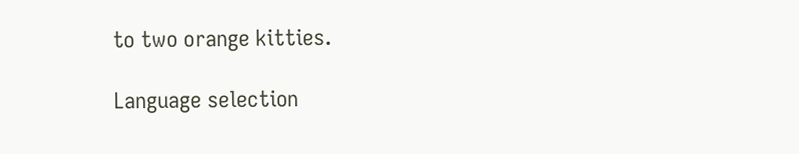to two orange kitties.

Language selection